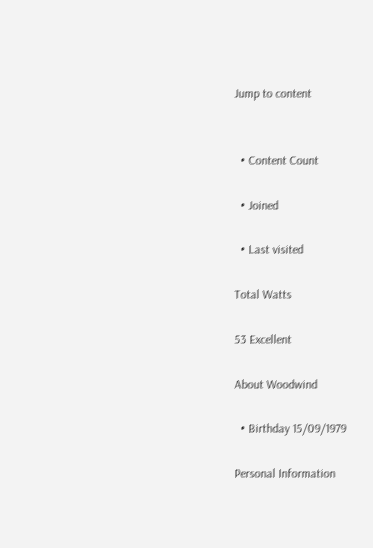Jump to content


  • Content Count

  • Joined

  • Last visited

Total Watts

53 Excellent

About Woodwind

  • Birthday 15/09/1979

Personal Information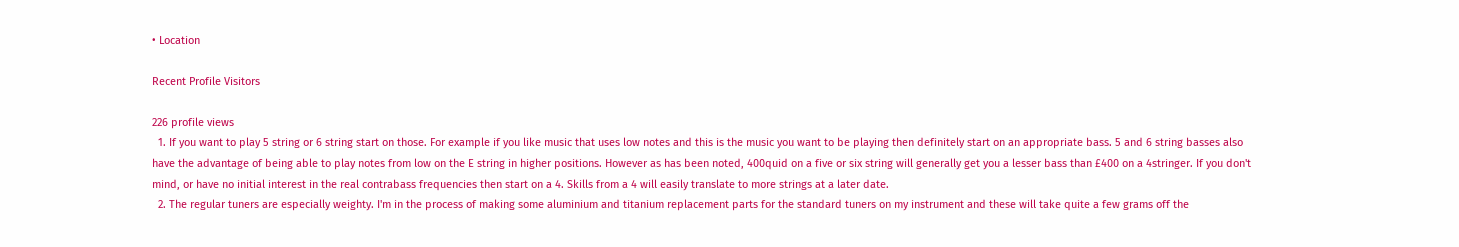• Location

Recent Profile Visitors

226 profile views
  1. If you want to play 5 string or 6 string start on those. For example if you like music that uses low notes and this is the music you want to be playing then definitely start on an appropriate bass. 5 and 6 string basses also have the advantage of being able to play notes from low on the E string in higher positions. However as has been noted, 400quid on a five or six string will generally get you a lesser bass than £400 on a 4stringer. If you don't mind, or have no initial interest in the real contrabass frequencies then start on a 4. Skills from a 4 will easily translate to more strings at a later date.
  2. The regular tuners are especially weighty. I'm in the process of making some aluminium and titanium replacement parts for the standard tuners on my instrument and these will take quite a few grams off the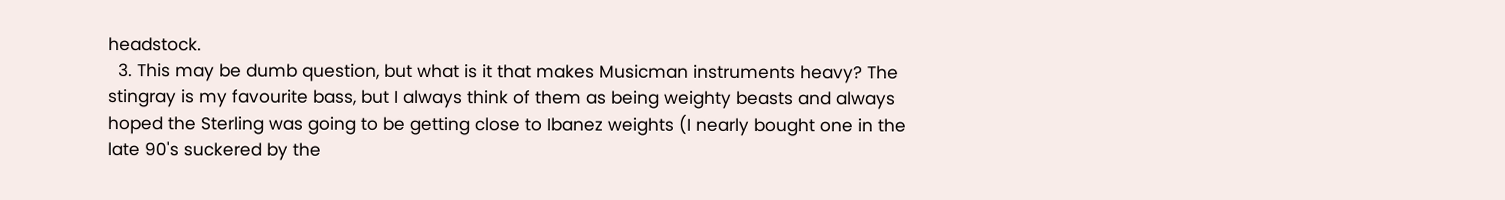headstock.
  3. This may be dumb question, but what is it that makes Musicman instruments heavy? The stingray is my favourite bass, but I always think of them as being weighty beasts and always hoped the Sterling was going to be getting close to Ibanez weights (I nearly bought one in the late 90's suckered by the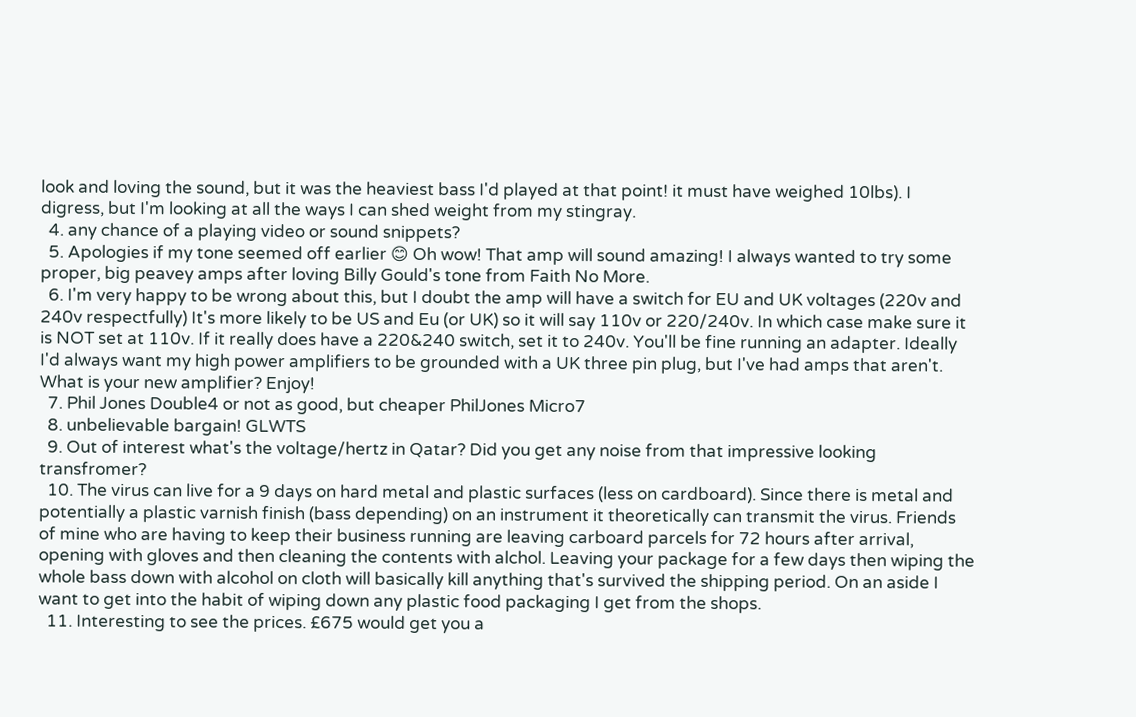look and loving the sound, but it was the heaviest bass I'd played at that point! it must have weighed 10lbs). I digress, but I'm looking at all the ways I can shed weight from my stingray.
  4. any chance of a playing video or sound snippets?
  5. Apologies if my tone seemed off earlier 😊 Oh wow! That amp will sound amazing! I always wanted to try some proper, big peavey amps after loving Billy Gould's tone from Faith No More.
  6. I'm very happy to be wrong about this, but I doubt the amp will have a switch for EU and UK voltages (220v and 240v respectfully) It's more likely to be US and Eu (or UK) so it will say 110v or 220/240v. In which case make sure it is NOT set at 110v. If it really does have a 220&240 switch, set it to 240v. You'll be fine running an adapter. Ideally I'd always want my high power amplifiers to be grounded with a UK three pin plug, but I've had amps that aren't. What is your new amplifier? Enjoy!
  7. Phil Jones Double4 or not as good, but cheaper PhilJones Micro7
  8. unbelievable bargain! GLWTS
  9. Out of interest what's the voltage/hertz in Qatar? Did you get any noise from that impressive looking transfromer?
  10. The virus can live for a 9 days on hard metal and plastic surfaces (less on cardboard). Since there is metal and potentially a plastic varnish finish (bass depending) on an instrument it theoretically can transmit the virus. Friends of mine who are having to keep their business running are leaving carboard parcels for 72 hours after arrival, opening with gloves and then cleaning the contents with alchol. Leaving your package for a few days then wiping the whole bass down with alcohol on cloth will basically kill anything that's survived the shipping period. On an aside I want to get into the habit of wiping down any plastic food packaging I get from the shops.
  11. Interesting to see the prices. £675 would get you a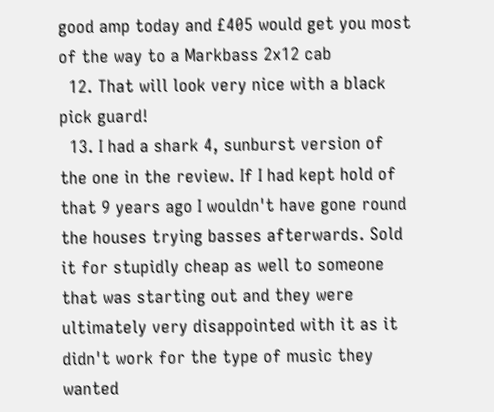good amp today and £405 would get you most of the way to a Markbass 2x12 cab
  12. That will look very nice with a black pick guard!
  13. I had a shark 4, sunburst version of the one in the review. If I had kept hold of that 9 years ago I wouldn't have gone round the houses trying basses afterwards. Sold it for stupidly cheap as well to someone that was starting out and they were ultimately very disappointed with it as it didn't work for the type of music they wanted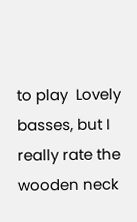to play  Lovely basses, but I really rate the wooden neck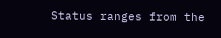Status ranges from the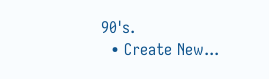90's.
  • Create New...